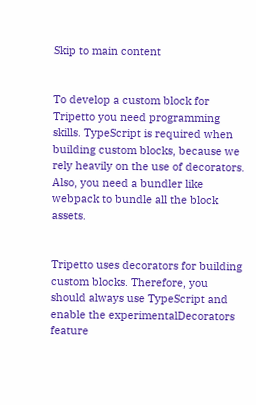Skip to main content


To develop a custom block for Tripetto you need programming skills. TypeScript is required when building custom blocks, because we rely heavily on the use of decorators. Also, you need a bundler like webpack to bundle all the block assets.


Tripetto uses decorators for building custom blocks. Therefore, you should always use TypeScript and enable the experimentalDecorators feature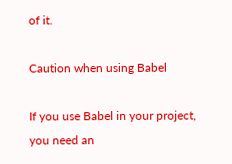of it.

Caution when using Babel

If you use Babel in your project, you need an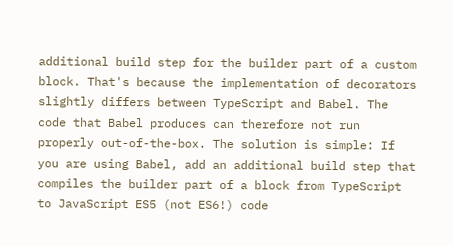additional build step for the builder part of a custom block. That's because the implementation of decorators slightly differs between TypeScript and Babel. The code that Babel produces can therefore not run properly out-of-the-box. The solution is simple: If you are using Babel, add an additional build step that compiles the builder part of a block from TypeScript to JavaScript ES5 (not ES6!) code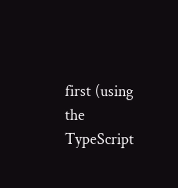first (using the TypeScript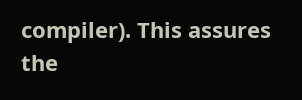compiler). This assures the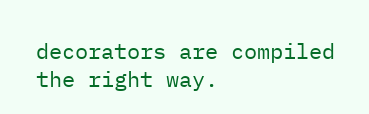decorators are compiled the right way.